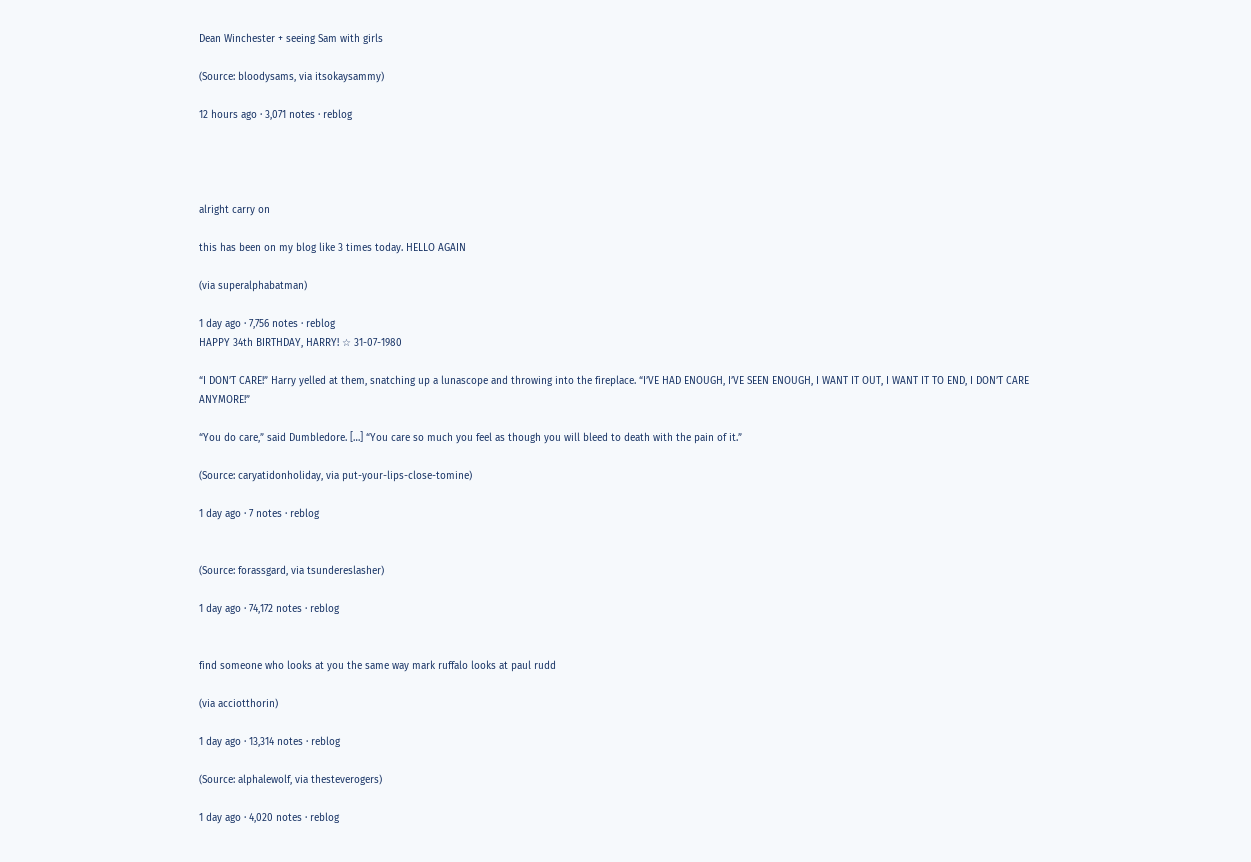Dean Winchester + seeing Sam with girls

(Source: bloodysams, via itsokaysammy)

12 hours ago · 3,071 notes · reblog




alright carry on

this has been on my blog like 3 times today. HELLO AGAIN

(via superalphabatman)

1 day ago · 7,756 notes · reblog
HAPPY 34th BIRTHDAY, HARRY! ☆ 31-07-1980

“I DON’T CARE!” Harry yelled at them, snatching up a lunascope and throwing into the fireplace. “I’VE HAD ENOUGH, I’VE SEEN ENOUGH, I WANT IT OUT, I WANT IT TO END, I DON’T CARE ANYMORE!”

“You do care,” said Dumbledore. […] “You care so much you feel as though you will bleed to death with the pain of it.”

(Source: caryatidonholiday, via put-your-lips-close-tomine)

1 day ago · 7 notes · reblog


(Source: forassgard, via tsundereslasher)

1 day ago · 74,172 notes · reblog


find someone who looks at you the same way mark ruffalo looks at paul rudd

(via acciotthorin)

1 day ago · 13,314 notes · reblog

(Source: alphalewolf, via thesteverogers)

1 day ago · 4,020 notes · reblog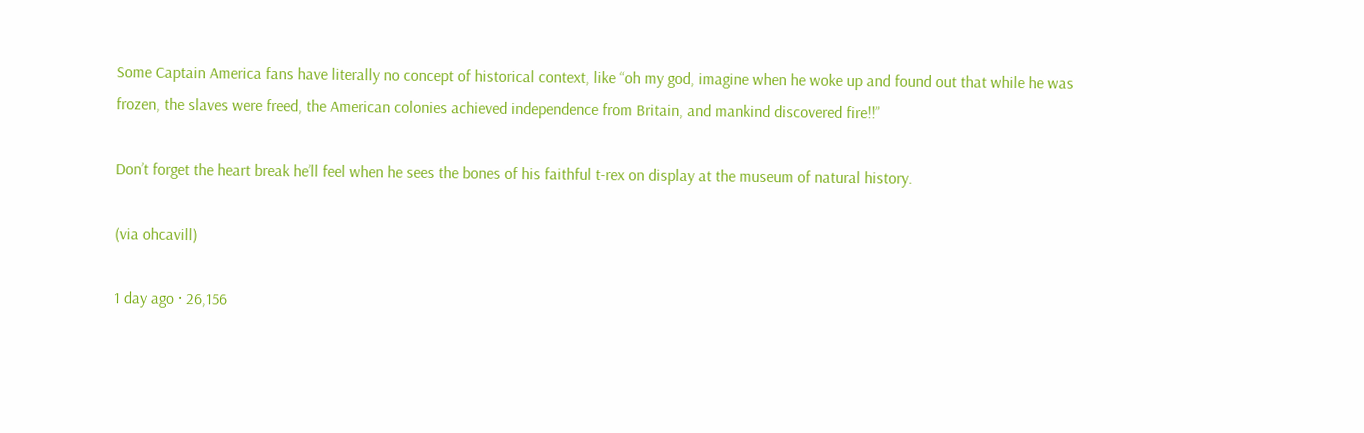Some Captain America fans have literally no concept of historical context, like “oh my god, imagine when he woke up and found out that while he was frozen, the slaves were freed, the American colonies achieved independence from Britain, and mankind discovered fire!!”

Don’t forget the heart break he’ll feel when he sees the bones of his faithful t-rex on display at the museum of natural history.

(via ohcavill)

1 day ago · 26,156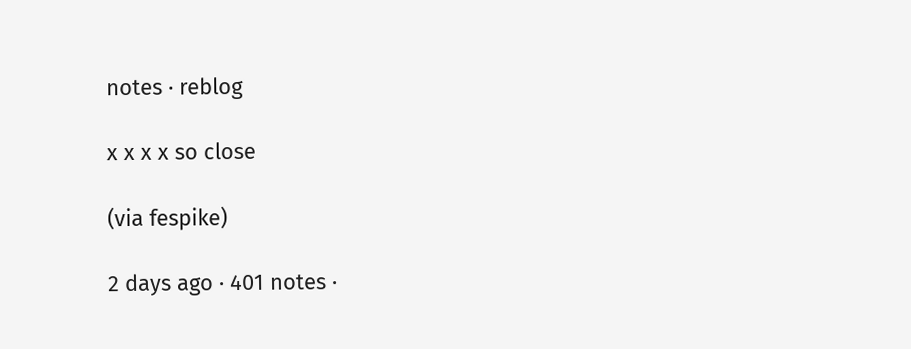notes · reblog

x x x x so close

(via fespike)

2 days ago · 401 notes ·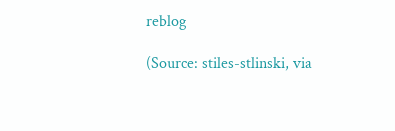reblog

(Source: stiles-stlinski, via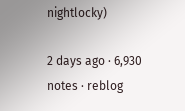nightlocky)

2 days ago · 6,930 notes · reblog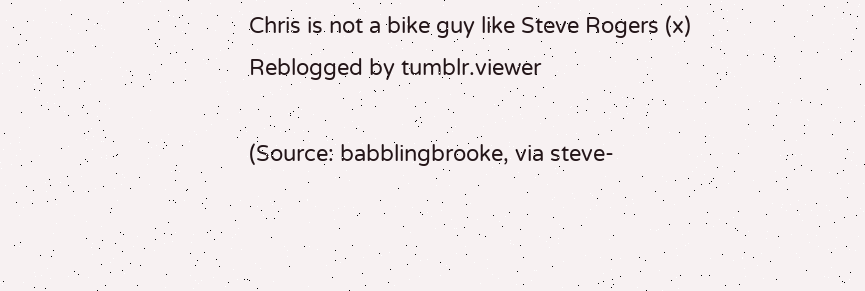Chris is not a bike guy like Steve Rogers (x)
Reblogged by tumblr.viewer

(Source: babblingbrooke, via steve-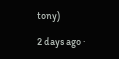tony)

2 days ago ·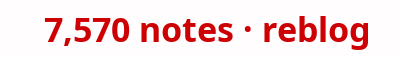7,570 notes · reblog